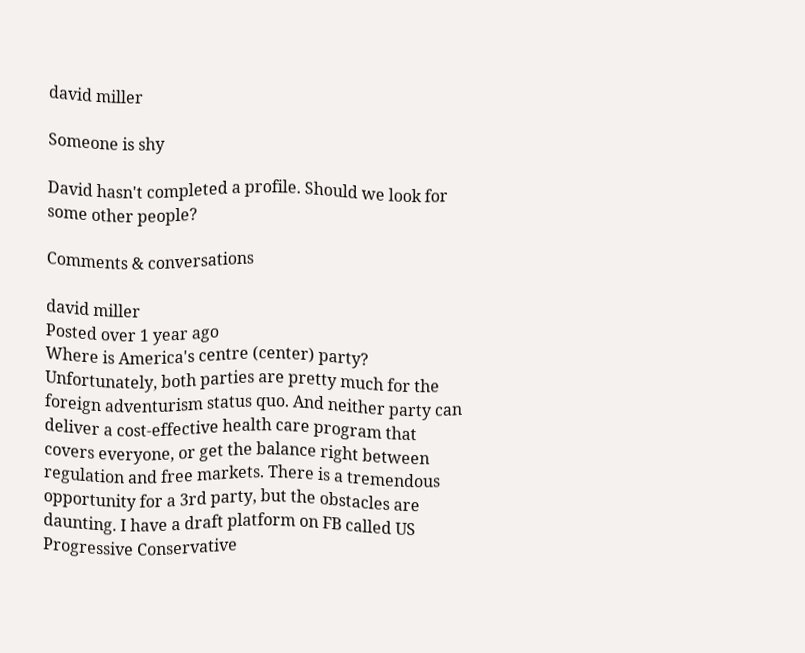david miller

Someone is shy

David hasn't completed a profile. Should we look for some other people?

Comments & conversations

david miller
Posted over 1 year ago
Where is America's centre (center) party?
Unfortunately, both parties are pretty much for the foreign adventurism status quo. And neither party can deliver a cost-effective health care program that covers everyone, or get the balance right between regulation and free markets. There is a tremendous opportunity for a 3rd party, but the obstacles are daunting. I have a draft platform on FB called US Progressive Conservative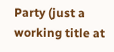Party (just a working title at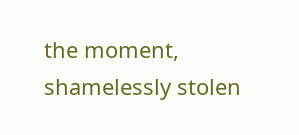the moment, shamelessly stolen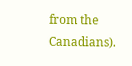from the Canadians).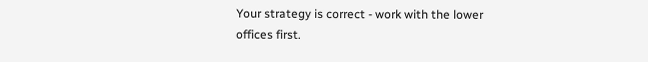Your strategy is correct - work with the lower offices first.